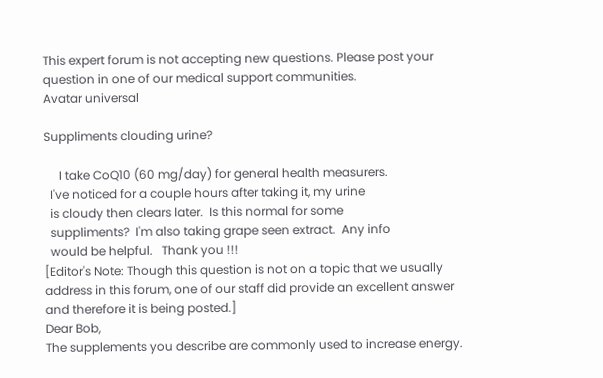This expert forum is not accepting new questions. Please post your question in one of our medical support communities.
Avatar universal

Suppliments clouding urine?

     I take CoQ10 (60 mg/day) for general health measurers.
  I've noticed for a couple hours after taking it, my urine
  is cloudy then clears later.  Is this normal for some
  suppliments?  I'm also taking grape seen extract.  Any info
  would be helpful.   Thank you !!!
[Editor's Note: Though this question is not on a topic that we usually address in this forum, one of our staff did provide an excellent answer and therefore it is being posted.]
Dear Bob,
The supplements you describe are commonly used to increase energy.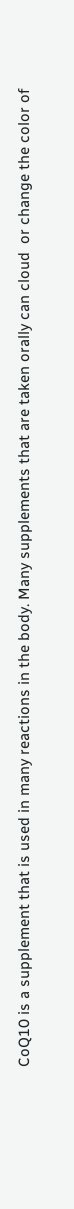CoQ10 is a supplement that is used in many reactions in the body. Many supplements that are taken orally can cloud  or change the color of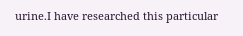urine.I have researched this particular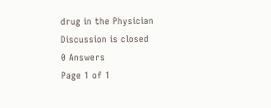drug in the Physician
Discussion is closed
0 Answers
Page 1 of 1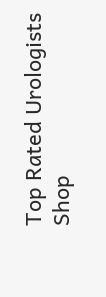Top Rated Urologists
Shop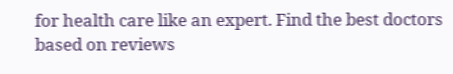for health care like an expert. Find the best doctors based on reviews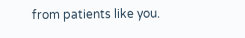from patients like you.